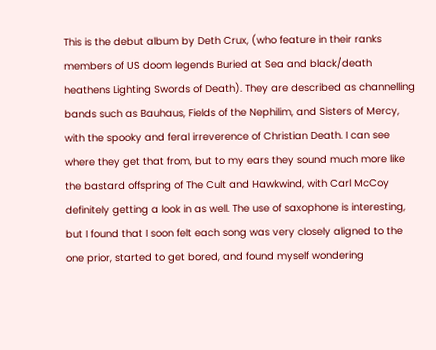This is the debut album by Deth Crux, (who feature in their ranks members of US doom legends Buried at Sea and black/death heathens Lighting Swords of Death). They are described as channelling bands such as Bauhaus, Fields of the Nephilim, and Sisters of Mercy, with the spooky and feral irreverence of Christian Death. I can see where they get that from, but to my ears they sound much more like the bastard offspring of The Cult and Hawkwind, with Carl McCoy definitely getting a look in as well. The use of saxophone is interesting, but I found that I soon felt each song was very closely aligned to the one prior, started to get bored, and found myself wondering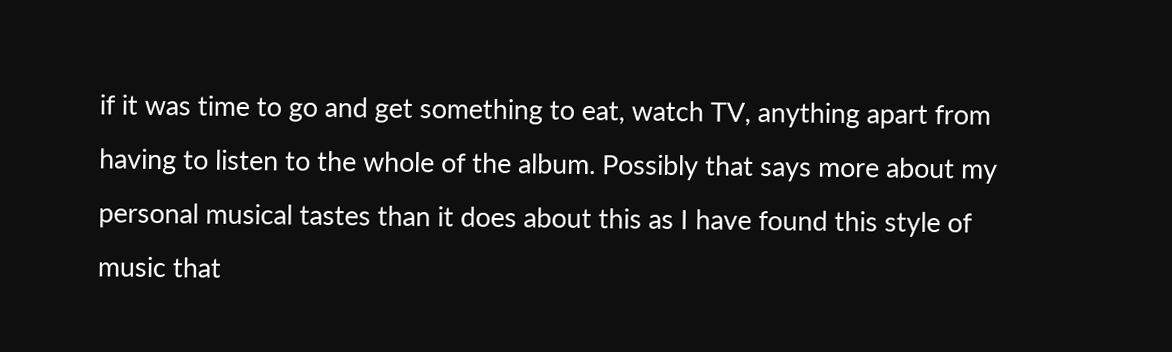if it was time to go and get something to eat, watch TV, anything apart from having to listen to the whole of the album. Possibly that says more about my personal musical tastes than it does about this as I have found this style of music that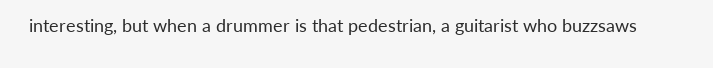interesting, but when a drummer is that pedestrian, a guitarist who buzzsaws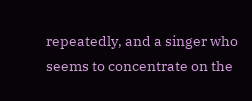repeatedly, and a singer who seems to concentrate on the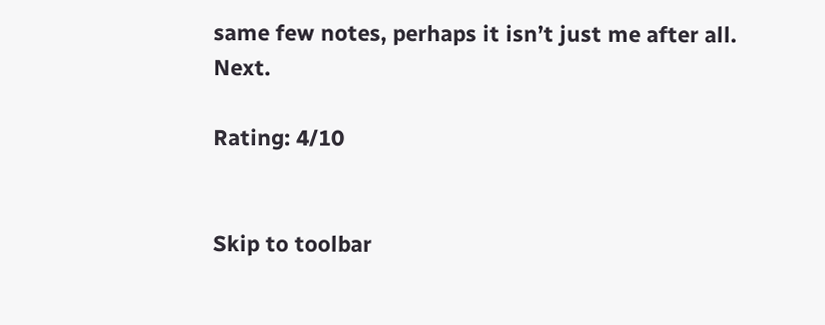same few notes, perhaps it isn’t just me after all. Next.

Rating: 4/10


Skip to toolbar